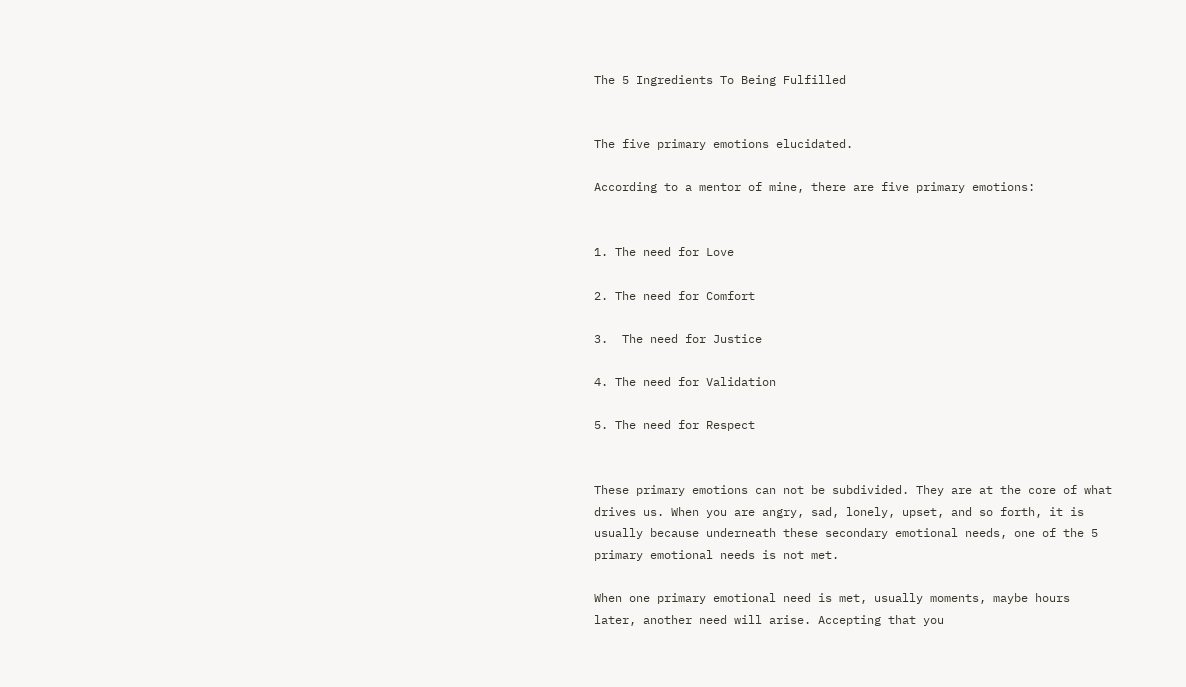The 5 Ingredients To Being Fulfilled


The five primary emotions elucidated.

According to a mentor of mine, there are five primary emotions:


1. The need for Love

2. The need for Comfort

3.  The need for Justice

4. The need for Validation

5. The need for Respect


These primary emotions can not be subdivided. They are at the core of what drives us. When you are angry, sad, lonely, upset, and so forth, it is usually because underneath these secondary emotional needs, one of the 5 primary emotional needs is not met.

When one primary emotional need is met, usually moments, maybe hours later, another need will arise. Accepting that you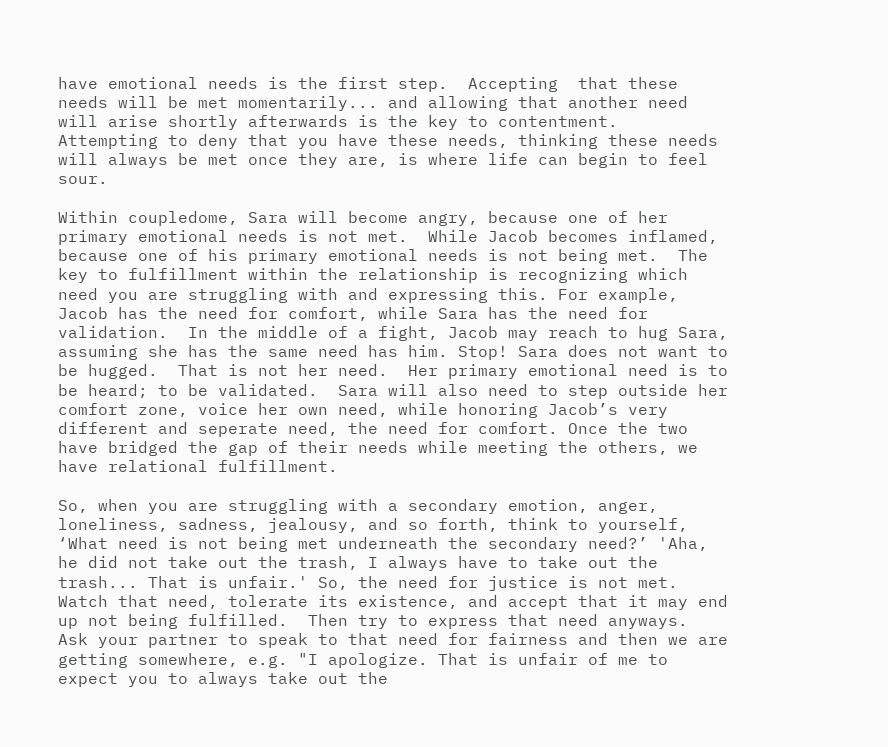have emotional needs is the first step.  Accepting  that these needs will be met momentarily... and allowing that another need will arise shortly afterwards is the key to contentment.  Attempting to deny that you have these needs, thinking these needs will always be met once they are, is where life can begin to feel sour.

Within coupledome, Sara will become angry, because one of her primary emotional needs is not met.  While Jacob becomes inflamed, because one of his primary emotional needs is not being met.  The key to fulfillment within the relationship is recognizing which need you are struggling with and expressing this. For example, Jacob has the need for comfort, while Sara has the need for validation.  In the middle of a fight, Jacob may reach to hug Sara, assuming she has the same need has him. Stop! Sara does not want to be hugged.  That is not her need.  Her primary emotional need is to be heard; to be validated.  Sara will also need to step outside her comfort zone, voice her own need, while honoring Jacob’s very different and seperate need, the need for comfort. Once the two have bridged the gap of their needs while meeting the others, we have relational fulfillment.

So, when you are struggling with a secondary emotion, anger, loneliness, sadness, jealousy, and so forth, think to yourself, ‘What need is not being met underneath the secondary need?’ 'Aha, he did not take out the trash, I always have to take out the trash... That is unfair.' So, the need for justice is not met.  Watch that need, tolerate its existence, and accept that it may end up not being fulfilled.  Then try to express that need anyways.  Ask your partner to speak to that need for fairness and then we are getting somewhere, e.g. "I apologize. That is unfair of me to expect you to always take out the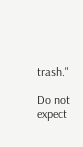trash."

Do not expect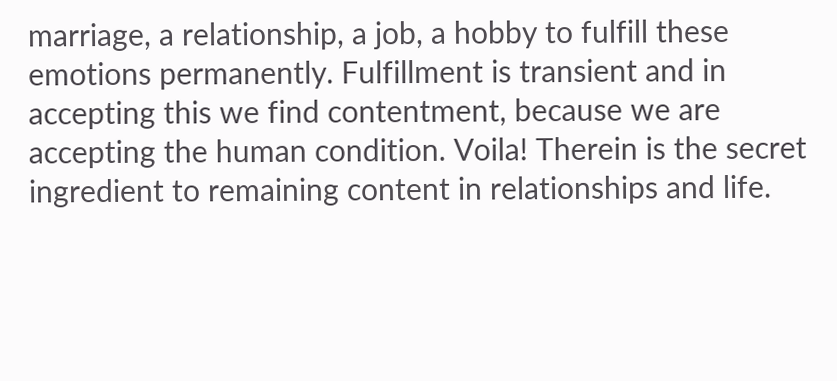marriage, a relationship, a job, a hobby to fulfill these emotions permanently. Fulfillment is transient and in accepting this we find contentment, because we are accepting the human condition. Voila! Therein is the secret ingredient to remaining content in relationships and life.